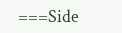===Side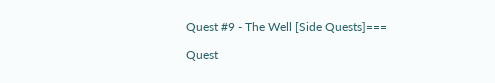Quest #9 - The Well [Side Quests]===

Quest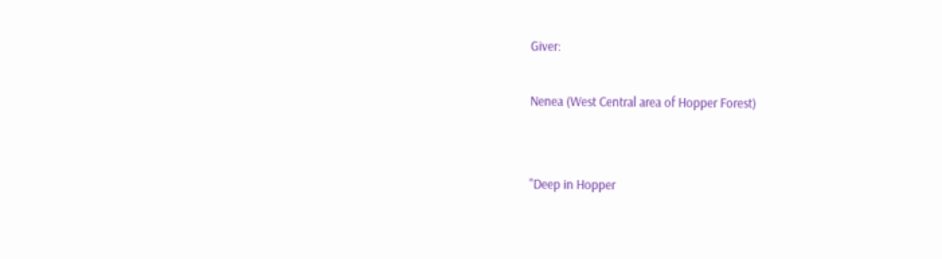Giver:

Nenea (West Central area of Hopper Forest)


"Deep in Hopper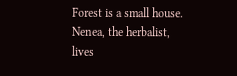Forest is a small house. Nenea, the herbalist, lives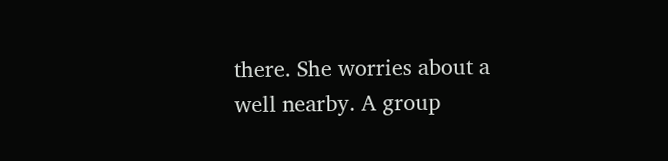there. She worries about a well nearby. A group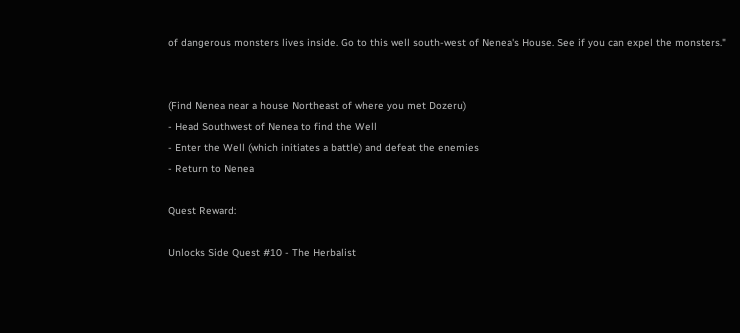of dangerous monsters lives inside. Go to this well south-west of Nenea's House. See if you can expel the monsters."


(Find Nenea near a house Northeast of where you met Dozeru)
- Head Southwest of Nenea to find the Well
- Enter the Well (which initiates a battle) and defeat the enemies
- Return to Nenea

Quest Reward:

Unlocks Side Quest #10 - The Herbalist